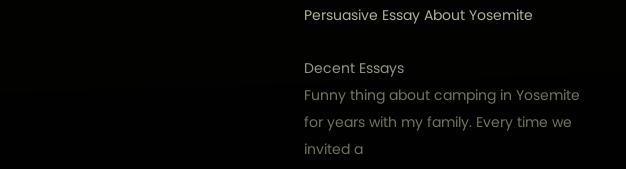Persuasive Essay About Yosemite

Decent Essays
Funny thing about camping in Yosemite for years with my family. Every time we invited a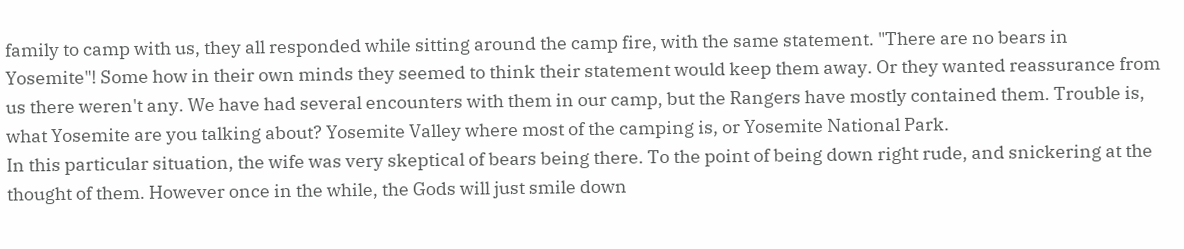family to camp with us, they all responded while sitting around the camp fire, with the same statement. "There are no bears in Yosemite"! Some how in their own minds they seemed to think their statement would keep them away. Or they wanted reassurance from us there weren't any. We have had several encounters with them in our camp, but the Rangers have mostly contained them. Trouble is, what Yosemite are you talking about? Yosemite Valley where most of the camping is, or Yosemite National Park.
In this particular situation, the wife was very skeptical of bears being there. To the point of being down right rude, and snickering at the thought of them. However once in the while, the Gods will just smile down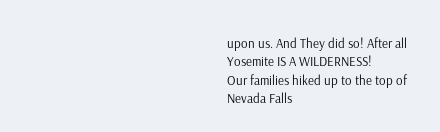upon us. And They did so! After all Yosemite IS A WILDERNESS!
Our families hiked up to the top of Nevada Falls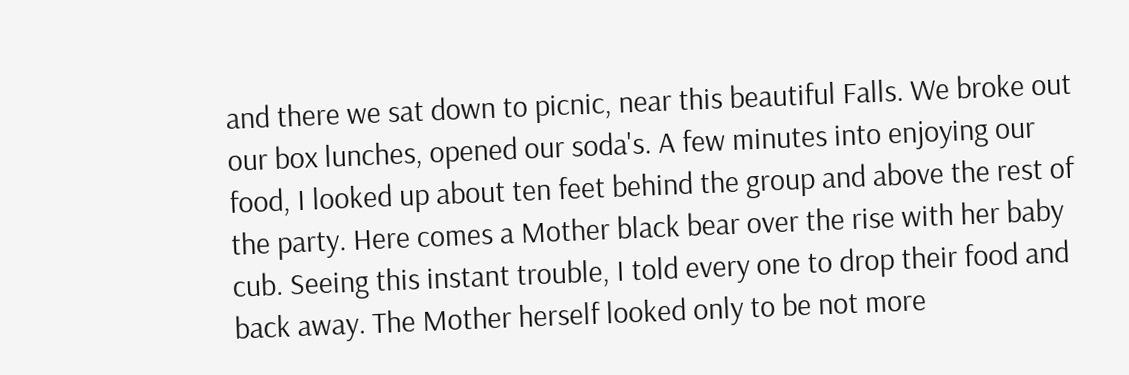and there we sat down to picnic, near this beautiful Falls. We broke out our box lunches, opened our soda's. A few minutes into enjoying our food, I looked up about ten feet behind the group and above the rest of the party. Here comes a Mother black bear over the rise with her baby cub. Seeing this instant trouble, I told every one to drop their food and back away. The Mother herself looked only to be not more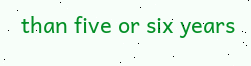than five or six years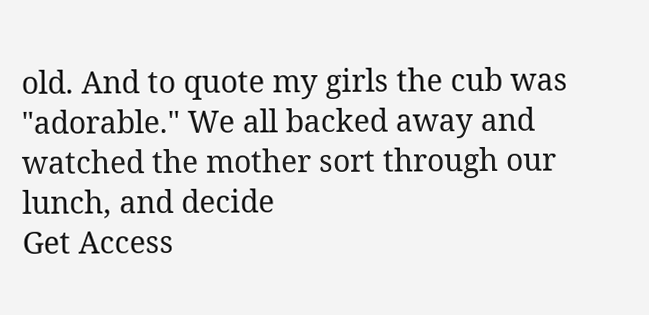old. And to quote my girls the cub was "adorable." We all backed away and watched the mother sort through our lunch, and decide
Get Access